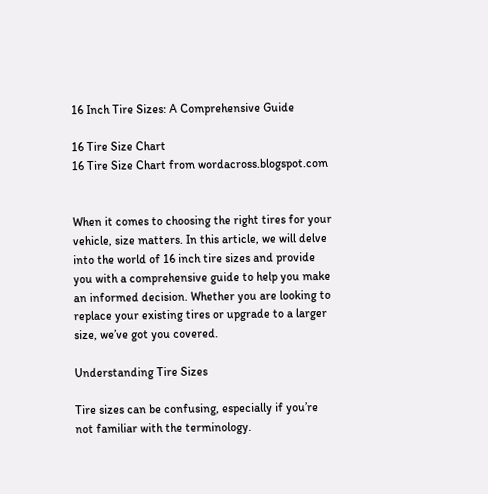16 Inch Tire Sizes: A Comprehensive Guide

16 Tire Size Chart
16 Tire Size Chart from wordacross.blogspot.com


When it comes to choosing the right tires for your vehicle, size matters. In this article, we will delve into the world of 16 inch tire sizes and provide you with a comprehensive guide to help you make an informed decision. Whether you are looking to replace your existing tires or upgrade to a larger size, we’ve got you covered.

Understanding Tire Sizes

Tire sizes can be confusing, especially if you’re not familiar with the terminology.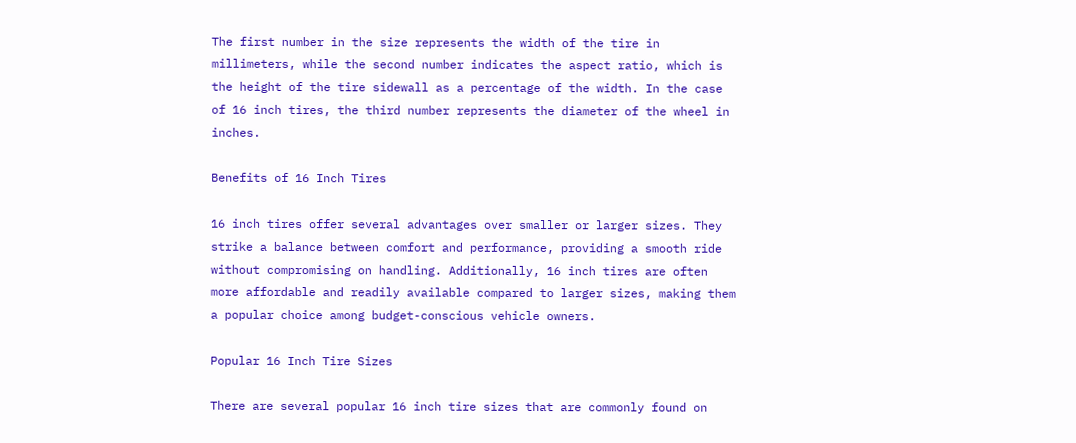The first number in the size represents the width of the tire in millimeters, while the second number indicates the aspect ratio, which is the height of the tire sidewall as a percentage of the width. In the case of 16 inch tires, the third number represents the diameter of the wheel in inches.

Benefits of 16 Inch Tires

16 inch tires offer several advantages over smaller or larger sizes. They strike a balance between comfort and performance, providing a smooth ride without compromising on handling. Additionally, 16 inch tires are often more affordable and readily available compared to larger sizes, making them a popular choice among budget-conscious vehicle owners.

Popular 16 Inch Tire Sizes

There are several popular 16 inch tire sizes that are commonly found on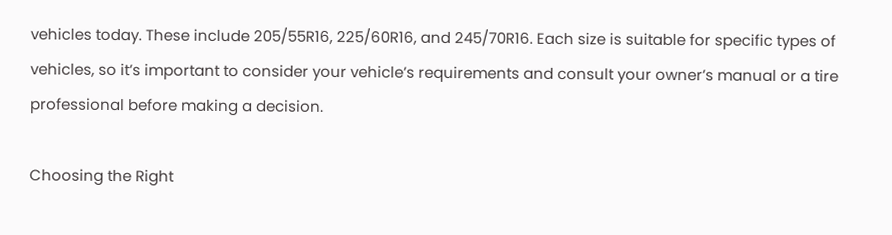vehicles today. These include 205/55R16, 225/60R16, and 245/70R16. Each size is suitable for specific types of vehicles, so it’s important to consider your vehicle’s requirements and consult your owner’s manual or a tire professional before making a decision.

Choosing the Right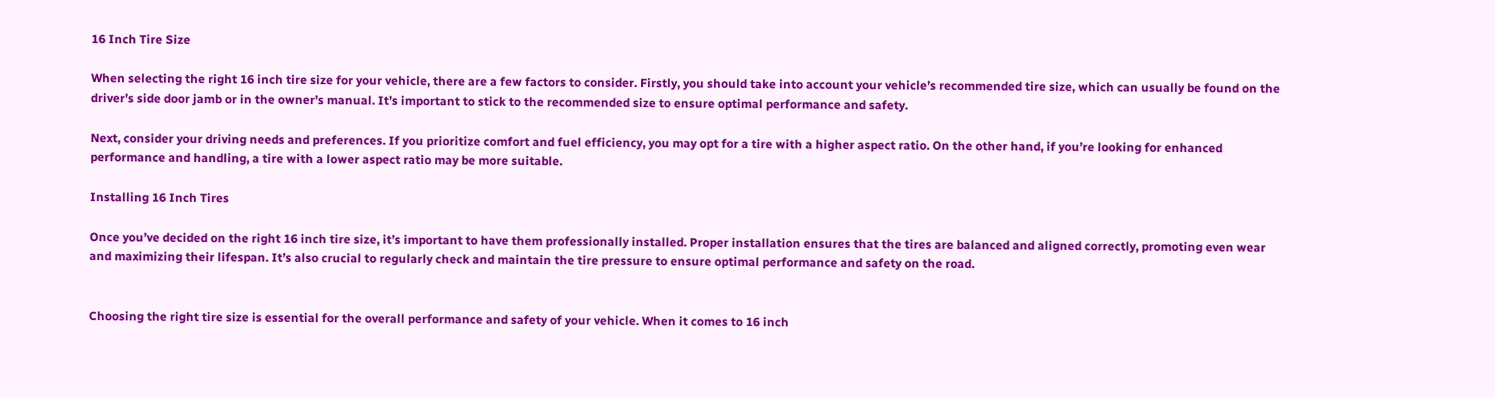16 Inch Tire Size

When selecting the right 16 inch tire size for your vehicle, there are a few factors to consider. Firstly, you should take into account your vehicle’s recommended tire size, which can usually be found on the driver’s side door jamb or in the owner’s manual. It’s important to stick to the recommended size to ensure optimal performance and safety.

Next, consider your driving needs and preferences. If you prioritize comfort and fuel efficiency, you may opt for a tire with a higher aspect ratio. On the other hand, if you’re looking for enhanced performance and handling, a tire with a lower aspect ratio may be more suitable.

Installing 16 Inch Tires

Once you’ve decided on the right 16 inch tire size, it’s important to have them professionally installed. Proper installation ensures that the tires are balanced and aligned correctly, promoting even wear and maximizing their lifespan. It’s also crucial to regularly check and maintain the tire pressure to ensure optimal performance and safety on the road.


Choosing the right tire size is essential for the overall performance and safety of your vehicle. When it comes to 16 inch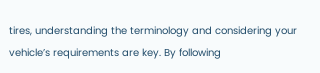tires, understanding the terminology and considering your vehicle’s requirements are key. By following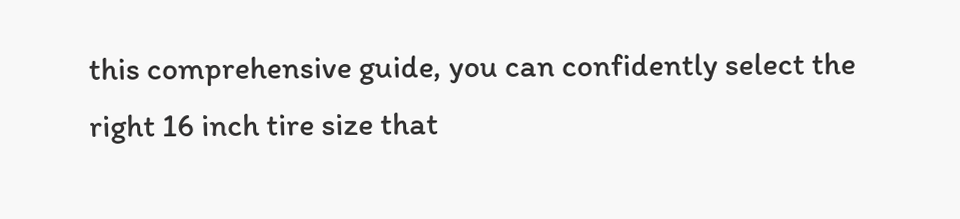this comprehensive guide, you can confidently select the right 16 inch tire size that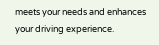meets your needs and enhances your driving experience.